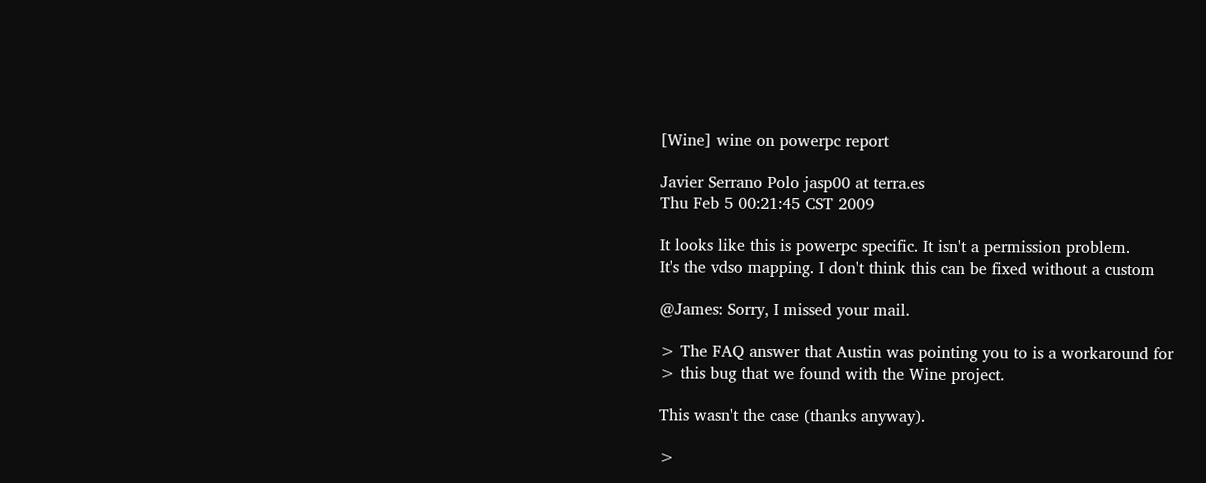[Wine] wine on powerpc report

Javier Serrano Polo jasp00 at terra.es
Thu Feb 5 00:21:45 CST 2009

It looks like this is powerpc specific. It isn't a permission problem.
It's the vdso mapping. I don't think this can be fixed without a custom

@James: Sorry, I missed your mail.

> The FAQ answer that Austin was pointing you to is a workaround for
> this bug that we found with the Wine project.

This wasn't the case (thanks anyway).

>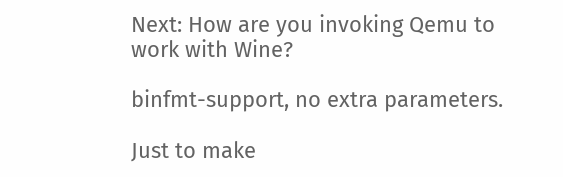Next: How are you invoking Qemu to work with Wine?

binfmt-support, no extra parameters.

Just to make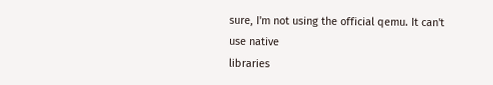sure, I'm not using the official qemu. It can't use native
libraries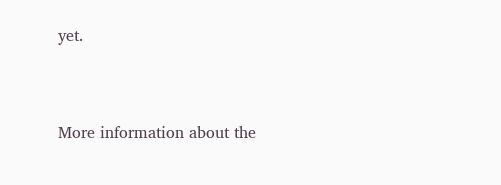yet.


More information about the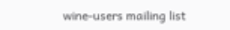wine-users mailing list